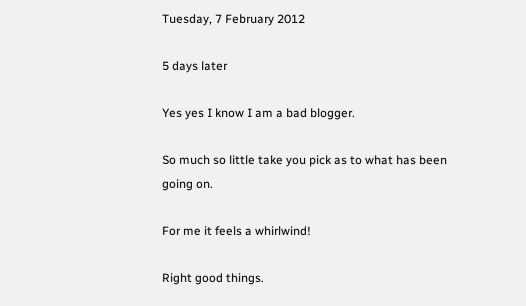Tuesday, 7 February 2012

5 days later

Yes yes I know I am a bad blogger.

So much so little take you pick as to what has been going on.

For me it feels a whirlwind!

Right good things.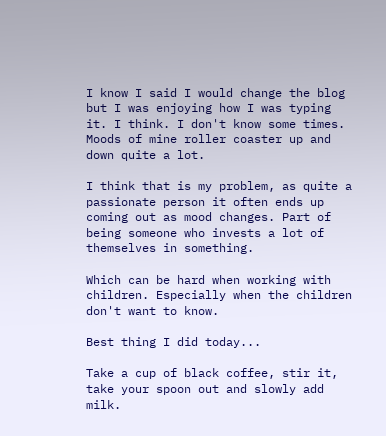I know I said I would change the blog but I was enjoying how I was typing it. I think. I don't know some times. Moods of mine roller coaster up and down quite a lot.

I think that is my problem, as quite a passionate person it often ends up coming out as mood changes. Part of being someone who invests a lot of themselves in something.

Which can be hard when working with children. Especially when the children don't want to know.

Best thing I did today...

Take a cup of black coffee, stir it, take your spoon out and slowly add milk.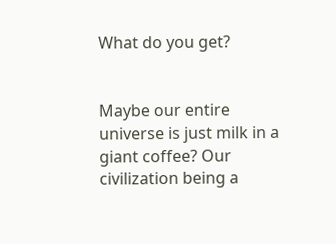What do you get?


Maybe our entire universe is just milk in a giant coffee? Our civilization being a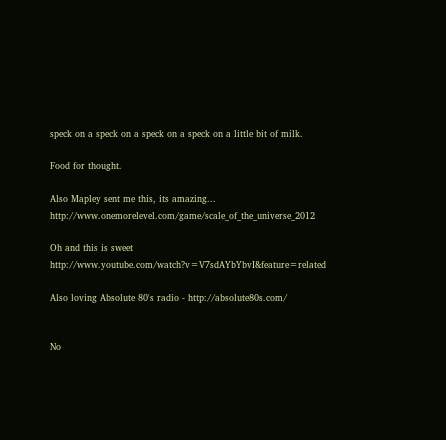speck on a speck on a speck on a speck on a little bit of milk.

Food for thought.

Also Mapley sent me this, its amazing... http://www.onemorelevel.com/game/scale_of_the_universe_2012

Oh and this is sweet http://www.youtube.com/watch?v=V7sdAYbYbvI&feature=related

Also loving Absolute 80's radio - http://absolute80s.com/


No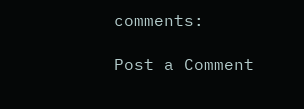comments:

Post a Comment